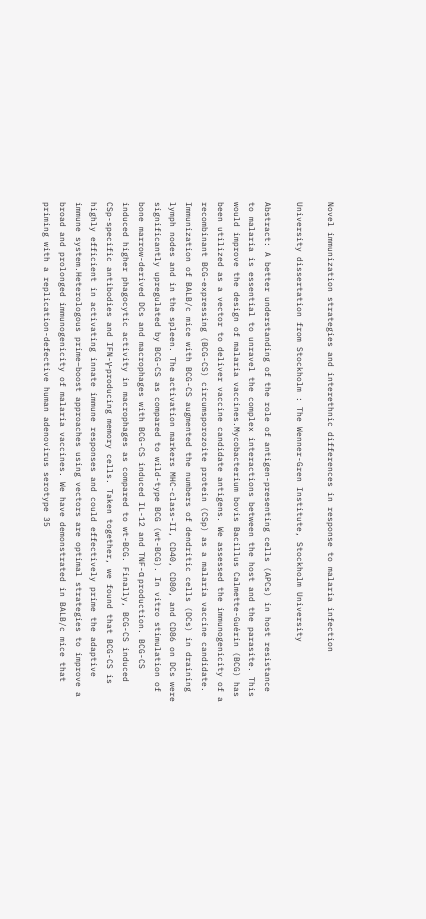Novel immunization strategies and interethnic differences in response to malaria infection

University dissertation from Stockholm : The Wenner-Gren Institute, Stockholm University

Abstract: A better understanding of the role of antigen-presenting cells (APCs) in host resistance to malaria is essential to unravel the complex interactions between the host and the parasite. This would improve the design of malaria vaccines.Mycobacterium bovis Bacillus Calmette-Guérin (BCG) has been utilized as a vector to deliver vaccine candidate antigens. We assessed the immunogenicity of a recombinant BCG-expressing (BCG-CS) circumsporozoite protein (CSp) as a malaria vaccine candidate. Immunization of BALB/c mice with BCG-CS augmented the numbers of dendritic cells (DCs) in draining lymph nodes and in the spleen. The activation markers MHC-class-II, CD40, CD80, and CD86 on DCs were significantly upregulated by BCG-CS as compared to wild-type BCG (wt-BCG). In vitro stimulation of bone marrow-derived DCs and macrophages with BCG-CS induced IL-12 and TNF-α production. BCG-CS induced higher phagocytic activity in macrophages as compared to wt-BCG. Finally, BCG-CS induced CSp-specific antibodies and IFN-γ-producing memory cells. Taken together, we found that BCG-CS is highly efficient in activating innate immune responses and could effectively prime the adaptive immune system.Heterologous prime–boost approaches using vectors are optimal strategies to improve a broad and prolonged immunogenicity of malaria vaccines. We have demonstrated in BALB/c mice that priming with a replication-defective human adenovirus serotype 35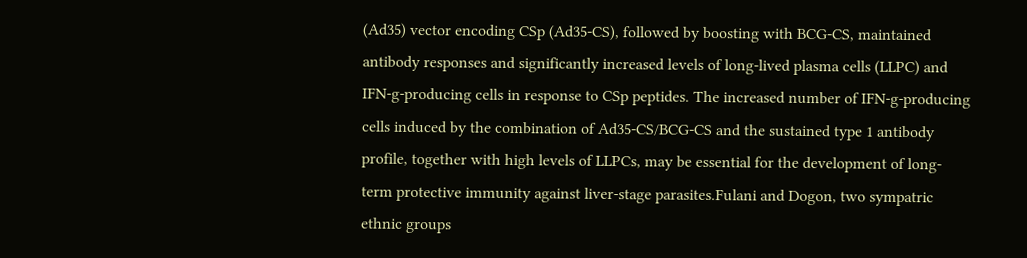(Ad35) vector encoding CSp (Ad35-CS), followed by boosting with BCG-CS, maintained antibody responses and significantly increased levels of long-lived plasma cells (LLPC) and IFN-g-producing cells in response to CSp peptides. The increased number of IFN-g-producing cells induced by the combination of Ad35-CS/BCG-CS and the sustained type 1 antibody profile, together with high levels of LLPCs, may be essential for the development of long-term protective immunity against liver-stage parasites.Fulani and Dogon, two sympatric ethnic groups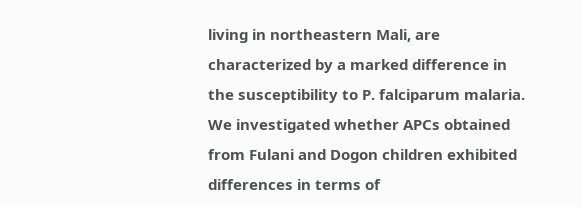living in northeastern Mali, are characterized by a marked difference in the susceptibility to P. falciparum malaria. We investigated whether APCs obtained from Fulani and Dogon children exhibited differences in terms of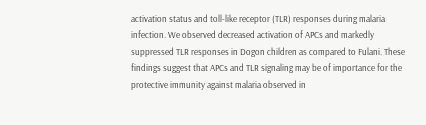activation status and toll-like receptor (TLR) responses during malaria infection. We observed decreased activation of APCs and markedly suppressed TLR responses in Dogon children as compared to Fulani. These findings suggest that APCs and TLR signaling may be of importance for the protective immunity against malaria observed in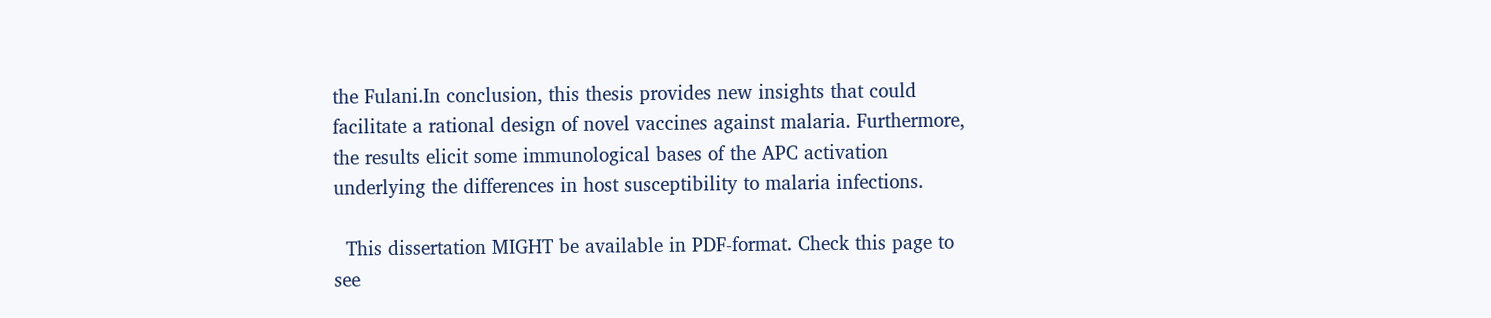the Fulani.In conclusion, this thesis provides new insights that could facilitate a rational design of novel vaccines against malaria. Furthermore, the results elicit some immunological bases of the APC activation underlying the differences in host susceptibility to malaria infections.

  This dissertation MIGHT be available in PDF-format. Check this page to see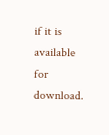if it is available for download.